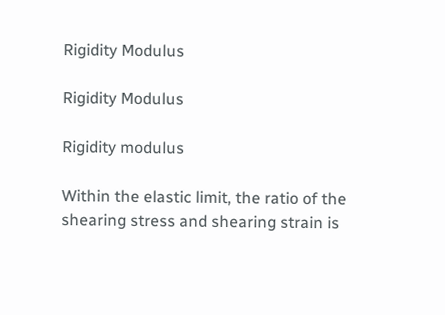Rigidity Modulus

Rigidity Modulus

Rigidity modulus

Within the elastic limit, the ratio of the shearing stress and shearing strain is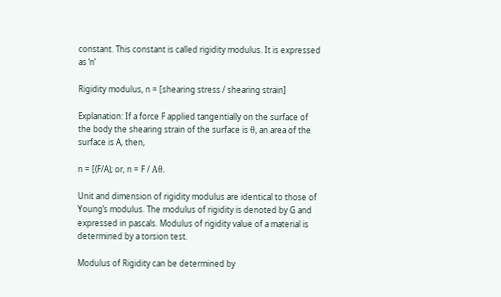constant. This constant is called rigidity modulus. It is expressed as ‘n’

Rigidity modulus, n = [shearing stress / shearing strain]

Explanation: If a force F applied tangentially on the surface of the body the shearing strain of the surface is θ, an area of the surface is A, then,

n = [(F/A); or, n = F / Aθ.

Unit and dimension of rigidity modulus are identical to those of Young’s modulus. The modulus of rigidity is denoted by G and expressed in pascals. Modulus of rigidity value of a material is determined by a torsion test.

Modulus of Rigidity can be determined by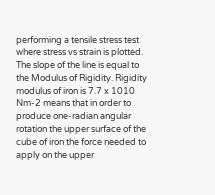performing a tensile stress test where stress vs strain is plotted. The slope of the line is equal to the Modulus of Rigidity. Rigidity modulus of iron is 7.7 x 1010 Nm-2 means that in order to produce one-radian angular rotation the upper surface of the cube of iron the force needed to apply on the upper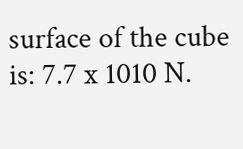surface of the cube is: 7.7 x 1010 N.